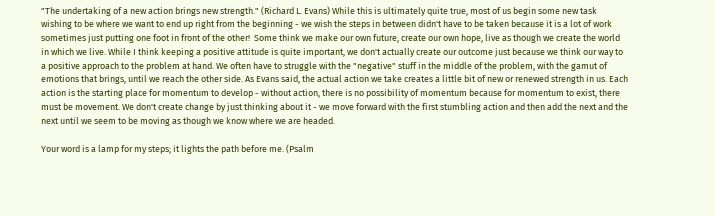"The undertaking of a new action brings new strength." (Richard L. Evans) While this is ultimately quite true, most of us begin some new task wishing to be where we want to end up right from the beginning - we wish the steps in between didn't have to be taken because it is a lot of work sometimes just putting one foot in front of the other!  Some think we make our own future, create our own hope, live as though we create the world in which we live. While I think keeping a positive attitude is quite important, we don't actually create our outcome just because we think our way to a positive approach to the problem at hand. We often have to struggle with the "negative" stuff in the middle of the problem, with the gamut of emotions that brings, until we reach the other side. As Evans said, the actual action we take creates a little bit of new or renewed strength in us. Each action is the starting place for momentum to develop - without action, there is no possibility of momentum because for momentum to exist, there must be movement. We don't create change by just thinking about it - we move forward with the first stumbling action and then add the next and the next until we seem to be moving as though we know where we are headed.

Your word is a lamp for my steps; it lights the path before me. (Psalm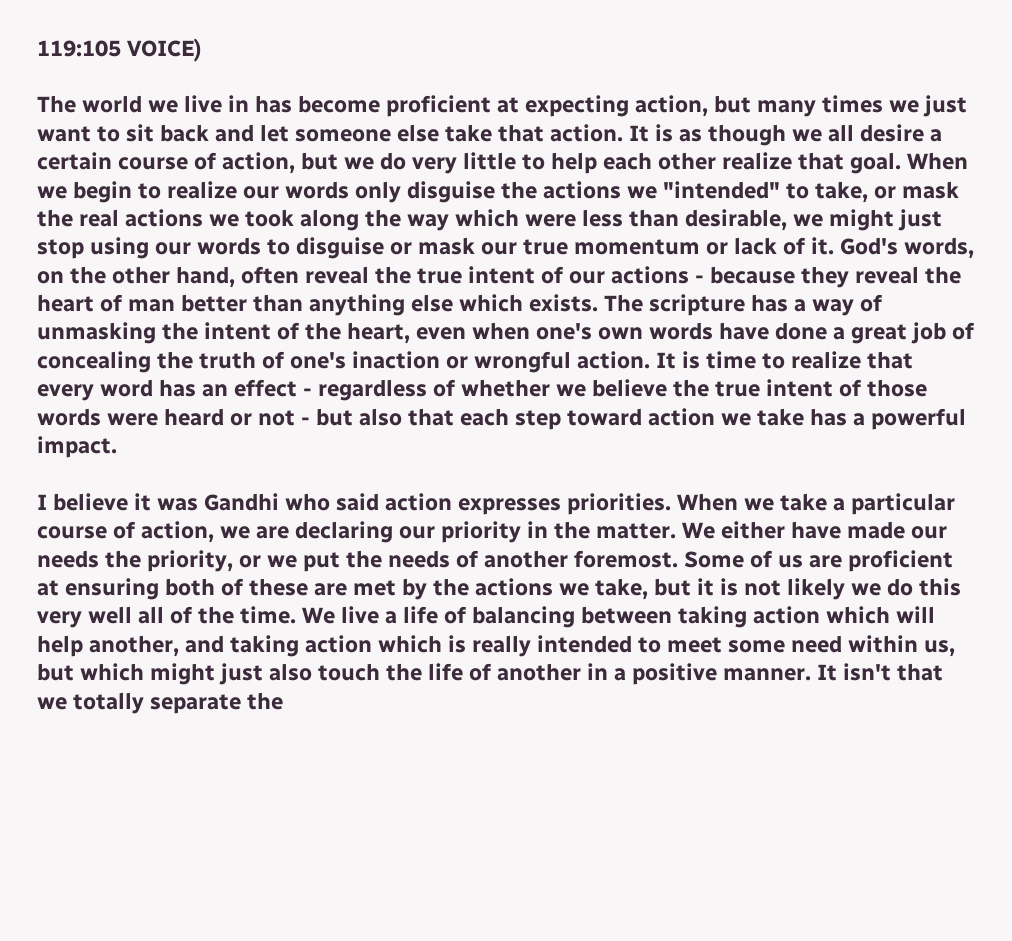119:105 VOICE)

The world we live in has become proficient at expecting action, but many times we just want to sit back and let someone else take that action. It is as though we all desire a certain course of action, but we do very little to help each other realize that goal. When we begin to realize our words only disguise the actions we "intended" to take, or mask the real actions we took along the way which were less than desirable, we might just stop using our words to disguise or mask our true momentum or lack of it. God's words, on the other hand, often reveal the true intent of our actions - because they reveal the heart of man better than anything else which exists. The scripture has a way of unmasking the intent of the heart, even when one's own words have done a great job of concealing the truth of one's inaction or wrongful action. It is time to realize that every word has an effect - regardless of whether we believe the true intent of those words were heard or not - but also that each step toward action we take has a powerful impact.

I believe it was Gandhi who said action expresses priorities. When we take a particular course of action, we are declaring our priority in the matter. We either have made our needs the priority, or we put the needs of another foremost. Some of us are proficient at ensuring both of these are met by the actions we take, but it is not likely we do this very well all of the time. We live a life of balancing between taking action which will help another, and taking action which is really intended to meet some need within us, but which might just also touch the life of another in a positive manner. It isn't that we totally separate the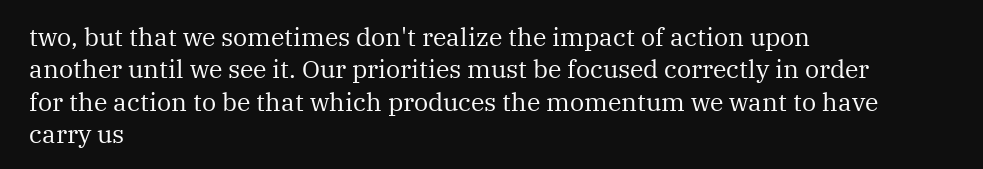two, but that we sometimes don't realize the impact of action upon another until we see it. Our priorities must be focused correctly in order for the action to be that which produces the momentum we want to have carry us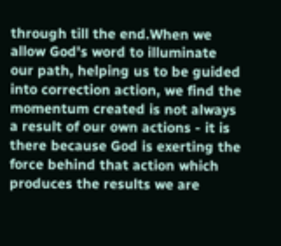through till the end.When we allow God's word to illuminate our path, helping us to be guided into correction action, we find the momentum created is not always a result of our own actions - it is there because God is exerting the force behind that action which produces the results we are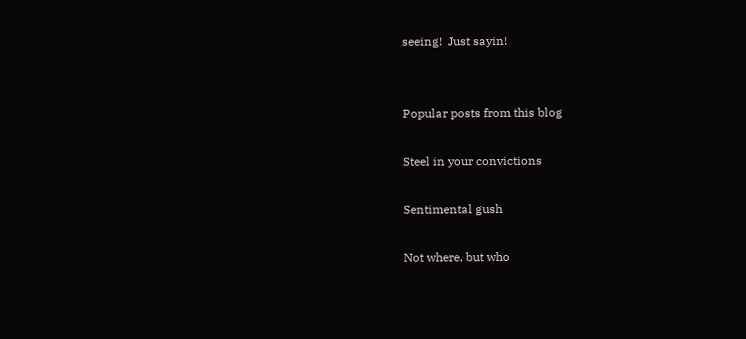seeing!  Just sayin!


Popular posts from this blog

Steel in your convictions

Sentimental gush

Not where, but who